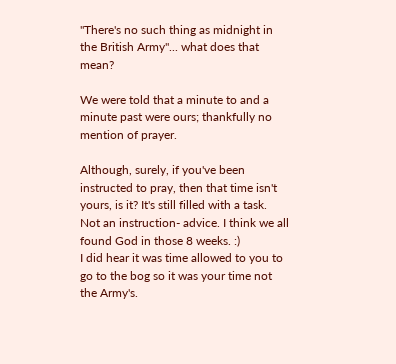"There's no such thing as midnight in the British Army"... what does that mean?

We were told that a minute to and a minute past were ours; thankfully no mention of prayer.

Although, surely, if you've been instructed to pray, then that time isn't yours, is it? It's still filled with a task.
Not an instruction- advice. I think we all found God in those 8 weeks. :)
I did hear it was time allowed to you to go to the bog so it was your time not the Army's.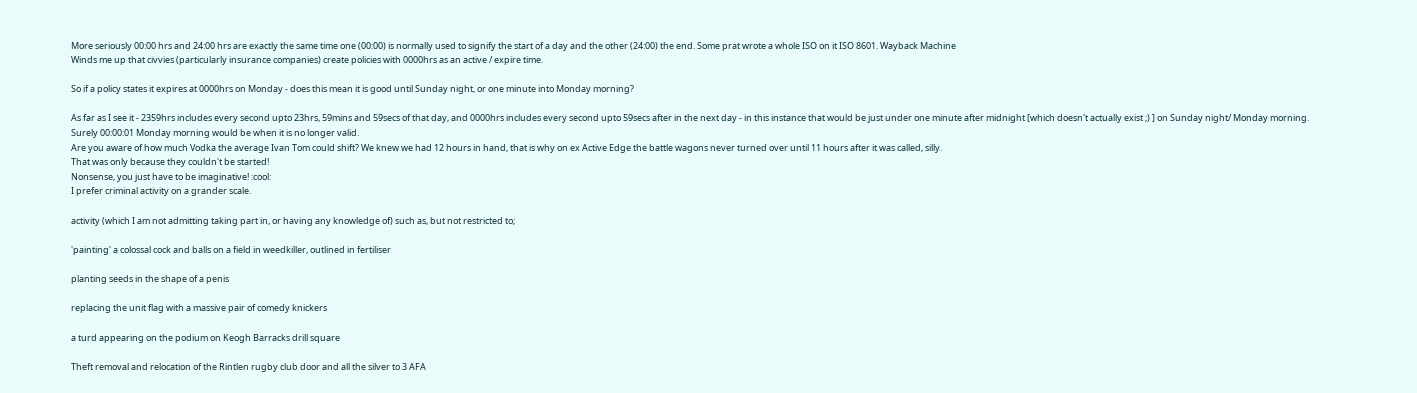More seriously 00:00 hrs and 24:00 hrs are exactly the same time one (00:00) is normally used to signify the start of a day and the other (24:00) the end. Some prat wrote a whole ISO on it ISO 8601. Wayback Machine
Winds me up that civvies (particularly insurance companies) create policies with 0000hrs as an active / expire time.

So if a policy states it expires at 0000hrs on Monday - does this mean it is good until Sunday night, or one minute into Monday morning?

As far as I see it - 2359hrs includes every second upto 23hrs, 59mins and 59secs of that day, and 0000hrs includes every second upto 59secs after in the next day - in this instance that would be just under one minute after midnight [which doesn't actually exist ;) ] on Sunday night/ Monday morning.
Surely 00:00:01 Monday morning would be when it is no longer valid.
Are you aware of how much Vodka the average Ivan Tom could shift? We knew we had 12 hours in hand, that is why on ex Active Edge the battle wagons never turned over until 11 hours after it was called, silly.
That was only because they couldn't be started!
Nonsense, you just have to be imaginative! :cool:
I prefer criminal activity on a grander scale.

activity (which I am not admitting taking part in, or having any knowledge of) such as, but not restricted to;

'painting' a colossal cock and balls on a field in weedkiller, outlined in fertiliser

planting seeds in the shape of a penis

replacing the unit flag with a massive pair of comedy knickers

a turd appearing on the podium on Keogh Barracks drill square

Theft removal and relocation of the Rintlen rugby club door and all the silver to 3 AFA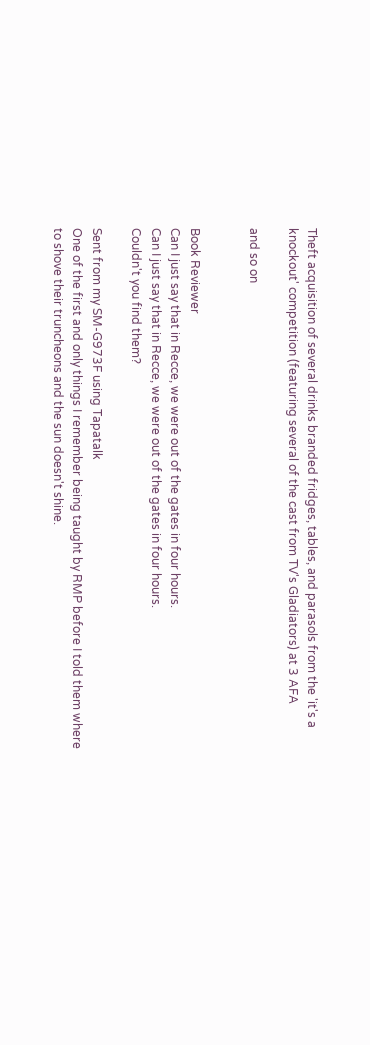Theft acquisition of several drinks branded fridges, tables, and parasols from the 'it's a knockout' competition (featuring several of the cast from TV's Gladiators) at 3 AFA

and so on


Book Reviewer
Can I just say that in Recce, we were out of the gates in four hours.
Can I just say that in Recce, we were out of the gates in four hours.
Couldn't you find them?

Sent from my SM-G973F using Tapatalk
One of the first and only things I remember being taught by RMP before I told them where to shove their truncheons and the sun doesn't shine.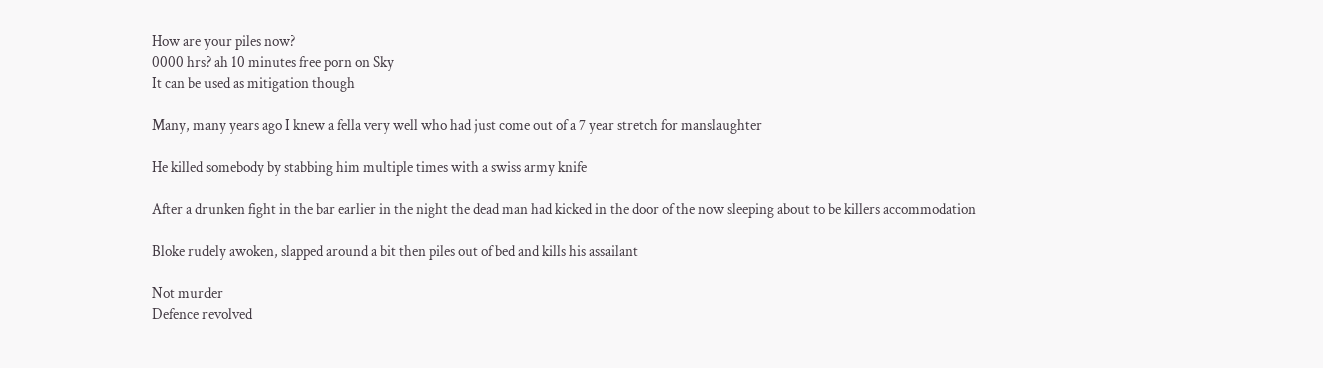How are your piles now?
0000 hrs? ah 10 minutes free porn on Sky
It can be used as mitigation though

Many, many years ago I knew a fella very well who had just come out of a 7 year stretch for manslaughter

He killed somebody by stabbing him multiple times with a swiss army knife

After a drunken fight in the bar earlier in the night the dead man had kicked in the door of the now sleeping about to be killers accommodation

Bloke rudely awoken, slapped around a bit then piles out of bed and kills his assailant

Not murder
Defence revolved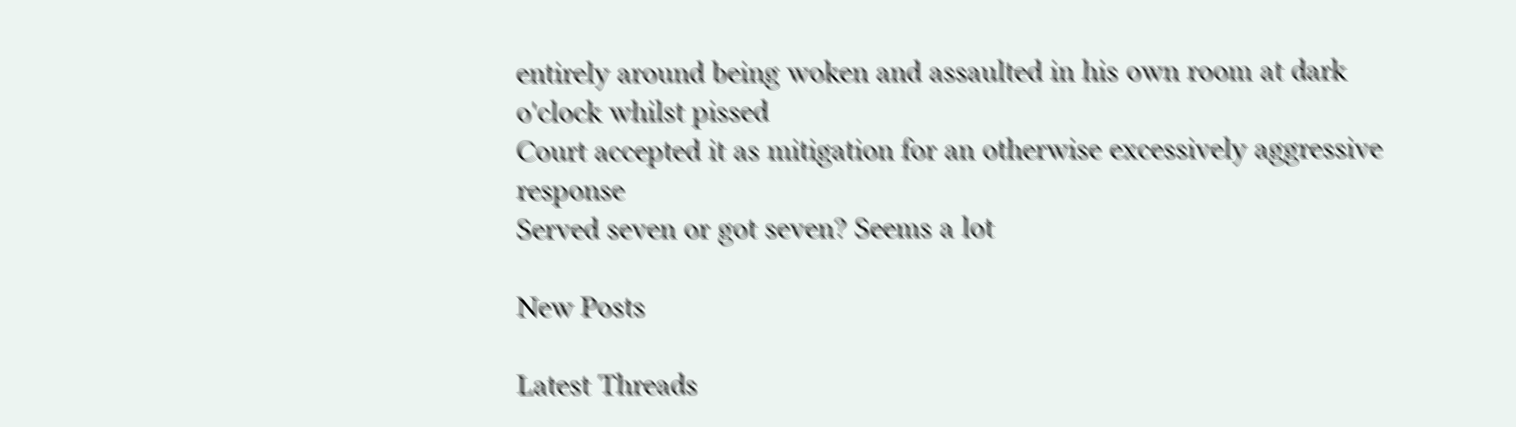entirely around being woken and assaulted in his own room at dark o'clock whilst pissed
Court accepted it as mitigation for an otherwise excessively aggressive response
Served seven or got seven? Seems a lot

New Posts

Latest Threads